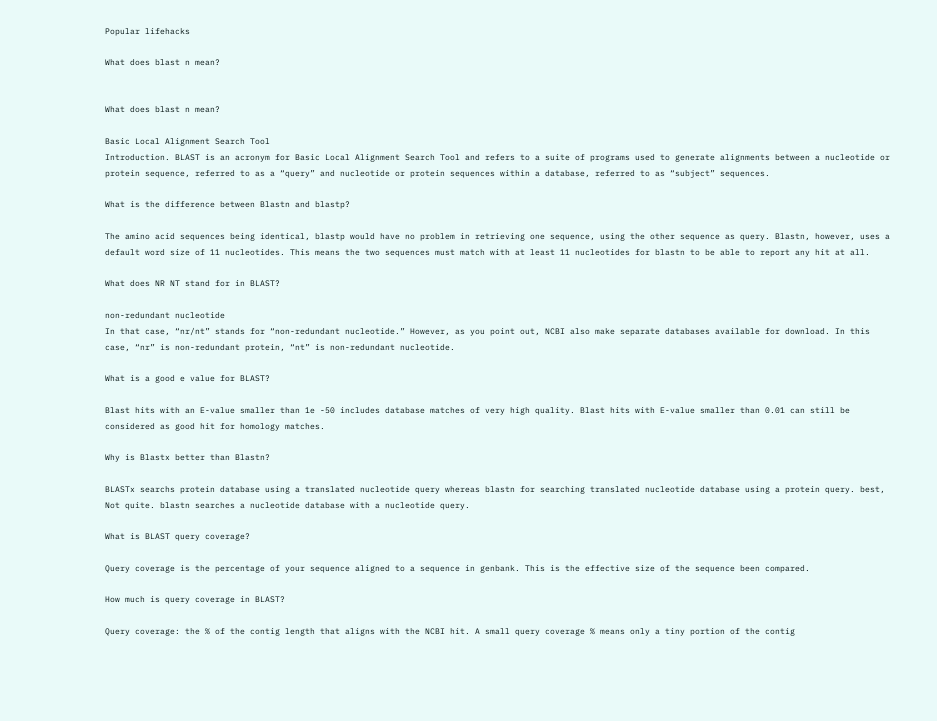Popular lifehacks

What does blast n mean?


What does blast n mean?

Basic Local Alignment Search Tool
Introduction. BLAST is an acronym for Basic Local Alignment Search Tool and refers to a suite of programs used to generate alignments between a nucleotide or protein sequence, referred to as a “query” and nucleotide or protein sequences within a database, referred to as “subject” sequences.

What is the difference between Blastn and blastp?

The amino acid sequences being identical, blastp would have no problem in retrieving one sequence, using the other sequence as query. Blastn, however, uses a default word size of 11 nucleotides. This means the two sequences must match with at least 11 nucleotides for blastn to be able to report any hit at all.

What does NR NT stand for in BLAST?

non-redundant nucleotide
In that case, “nr/nt” stands for “non-redundant nucleotide.” However, as you point out, NCBI also make separate databases available for download. In this case, “nr” is non-redundant protein, “nt” is non-redundant nucleotide.

What is a good e value for BLAST?

Blast hits with an E-value smaller than 1e -50 includes database matches of very high quality. Blast hits with E-value smaller than 0.01 can still be considered as good hit for homology matches.

Why is Blastx better than Blastn?

BLASTx searchs protein database using a translated nucleotide query whereas blastn for searching translated nucleotide database using a protein query. best, Not quite. blastn searches a nucleotide database with a nucleotide query.

What is BLAST query coverage?

Query coverage is the percentage of your sequence aligned to a sequence in genbank. This is the effective size of the sequence been compared.

How much is query coverage in BLAST?

Query coverage: the % of the contig length that aligns with the NCBI hit. A small query coverage % means only a tiny portion of the contig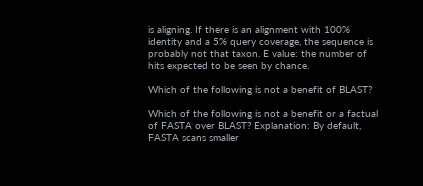is aligning. If there is an alignment with 100% identity and a 5% query coverage, the sequence is probably not that taxon. E value: the number of hits expected to be seen by chance.

Which of the following is not a benefit of BLAST?

Which of the following is not a benefit or a factual of FASTA over BLAST? Explanation: By default, FASTA scans smaller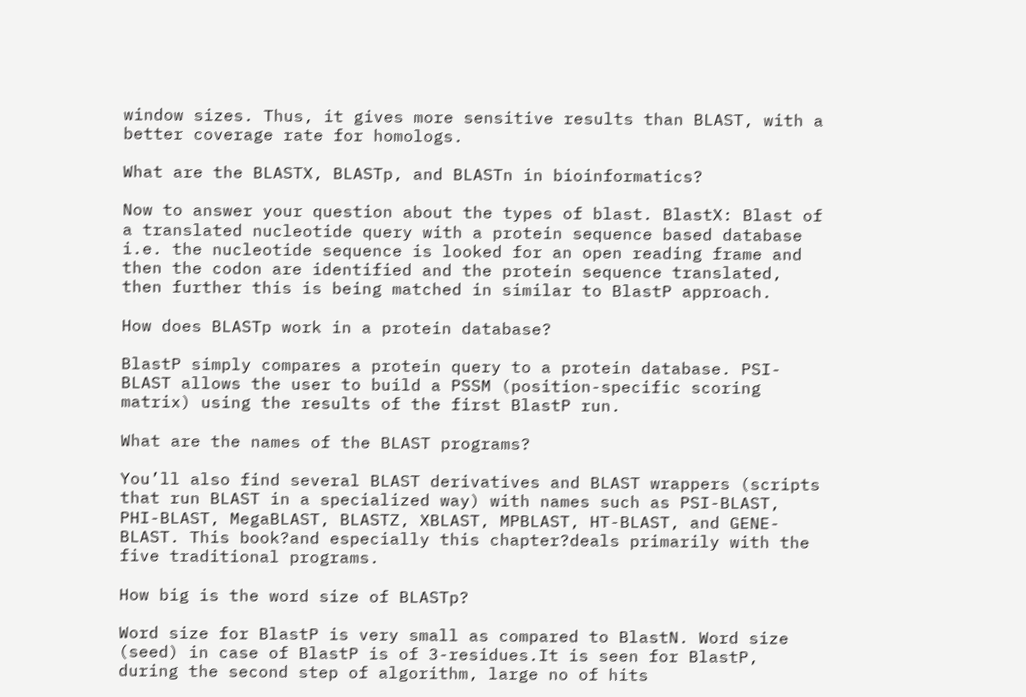window sizes. Thus, it gives more sensitive results than BLAST, with a better coverage rate for homologs.

What are the BLASTX, BLASTp, and BLASTn in bioinformatics?

Now to answer your question about the types of blast. BlastX: Blast of a translated nucleotide query with a protein sequence based database i.e. the nucleotide sequence is looked for an open reading frame and then the codon are identified and the protein sequence translated, then further this is being matched in similar to BlastP approach.

How does BLASTp work in a protein database?

BlastP simply compares a protein query to a protein database. PSI-BLAST allows the user to build a PSSM (position-specific scoring matrix) using the results of the first BlastP run.

What are the names of the BLAST programs?

You’ll also find several BLAST derivatives and BLAST wrappers (scripts that run BLAST in a specialized way) with names such as PSI-BLAST, PHI-BLAST, MegaBLAST, BLASTZ, XBLAST, MPBLAST, HT-BLAST, and GENE-BLAST. This book?and especially this chapter?deals primarily with the five traditional programs.

How big is the word size of BLASTp?

Word size for BlastP is very small as compared to BlastN. Word size (seed) in case of BlastP is of 3-residues.It is seen for BlastP, during the second step of algorithm, large no of hits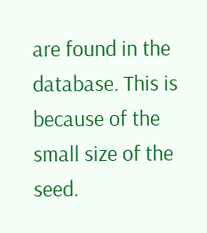are found in the database. This is because of the small size of the seed.